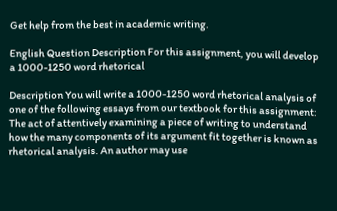Get help from the best in academic writing.

English Question Description For this assignment, you will develop a 1000-1250 word rhetorical

Description You will write a 1000-1250 word rhetorical analysis of one of the following essays from our textbook for this assignment: The act of attentively examining a piece of writing to understand how the many components of its argument fit together is known as rhetorical analysis. An author may use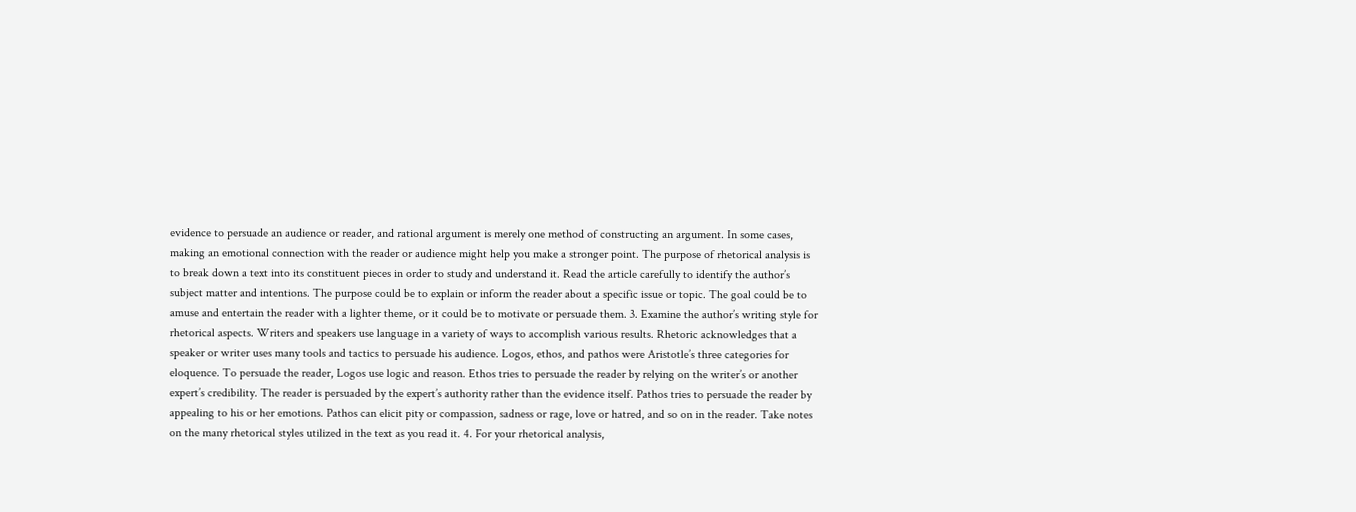evidence to persuade an audience or reader, and rational argument is merely one method of constructing an argument. In some cases, making an emotional connection with the reader or audience might help you make a stronger point. The purpose of rhetorical analysis is to break down a text into its constituent pieces in order to study and understand it. Read the article carefully to identify the author’s subject matter and intentions. The purpose could be to explain or inform the reader about a specific issue or topic. The goal could be to amuse and entertain the reader with a lighter theme, or it could be to motivate or persuade them. 3. Examine the author’s writing style for rhetorical aspects. Writers and speakers use language in a variety of ways to accomplish various results. Rhetoric acknowledges that a speaker or writer uses many tools and tactics to persuade his audience. Logos, ethos, and pathos were Aristotle’s three categories for eloquence. To persuade the reader, Logos use logic and reason. Ethos tries to persuade the reader by relying on the writer’s or another expert’s credibility. The reader is persuaded by the expert’s authority rather than the evidence itself. Pathos tries to persuade the reader by appealing to his or her emotions. Pathos can elicit pity or compassion, sadness or rage, love or hatred, and so on in the reader. Take notes on the many rhetorical styles utilized in the text as you read it. 4. For your rhetorical analysis,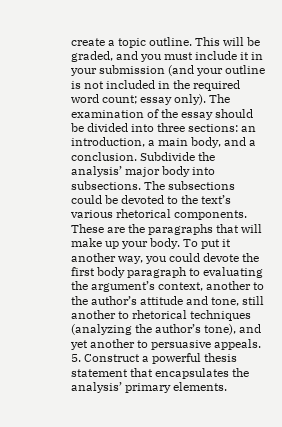create a topic outline. This will be graded, and you must include it in your submission (and your outline is not included in the required word count; essay only). The examination of the essay should be divided into three sections: an introduction, a main body, and a conclusion. Subdivide the analysis’ major body into subsections. The subsections could be devoted to the text’s various rhetorical components. These are the paragraphs that will make up your body. To put it another way, you could devote the first body paragraph to evaluating the argument’s context, another to the author’s attitude and tone, still another to rhetorical techniques (analyzing the author’s tone), and yet another to persuasive appeals. 5. Construct a powerful thesis statement that encapsulates the analysis’ primary elements.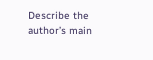Describe the author’s main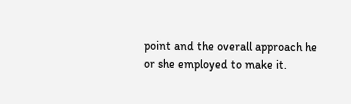point and the overall approach he or she employed to make it.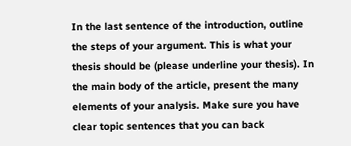In the last sentence of the introduction, outline the steps of your argument. This is what your thesis should be (please underline your thesis). In the main body of the article, present the many elements of your analysis. Make sure you have clear topic sentences that you can back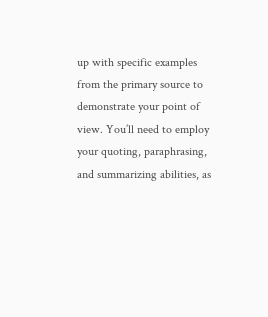up with specific examples from the primary source to demonstrate your point of view. You’ll need to employ your quoting, paraphrasing, and summarizing abilities, as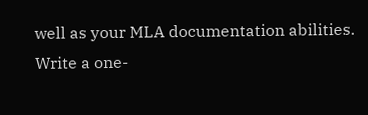well as your MLA documentation abilities. Write a one-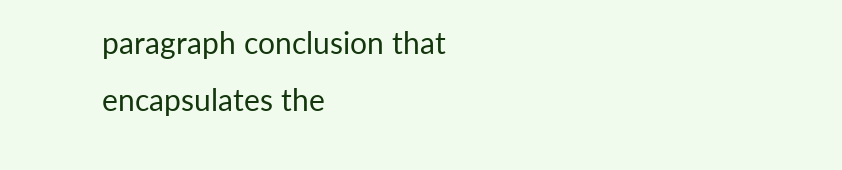paragraph conclusion that encapsulates the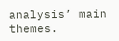analysis’ main themes.